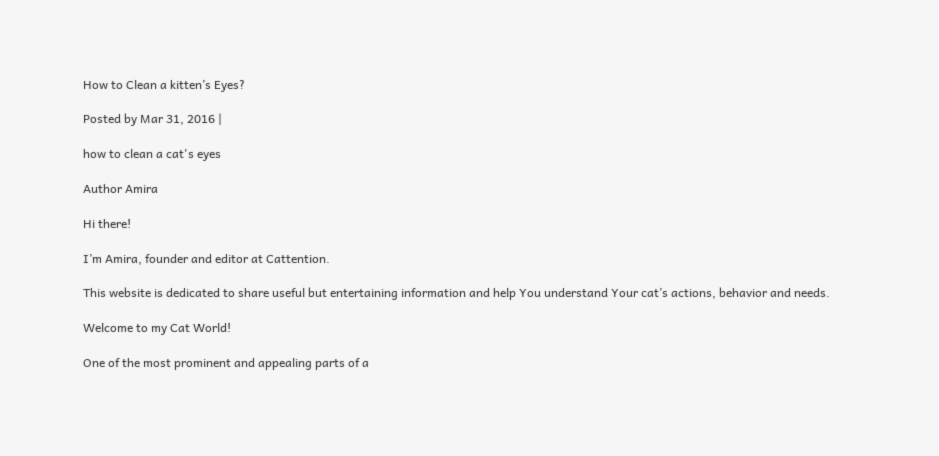How to Clean a kitten’s Eyes?

Posted by Mar 31, 2016 |

how to clean a cat's eyes

Author Amira

Hi there!

I’m Amira, founder and editor at Cattention.

This website is dedicated to share useful but entertaining information and help You understand Your cat’s actions, behavior and needs.

Welcome to my Cat World!

One of the most prominent and appealing parts of a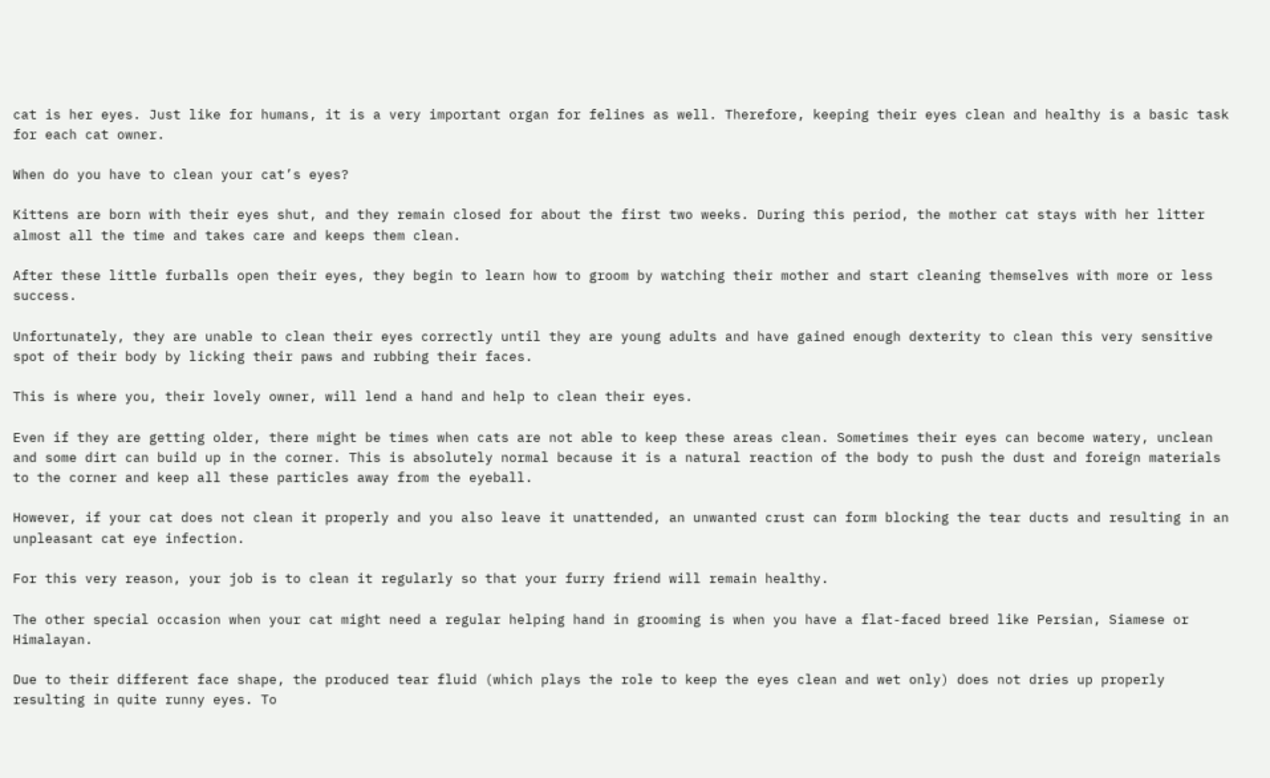cat is her eyes. Just like for humans, it is a very important organ for felines as well. Therefore, keeping their eyes clean and healthy is a basic task for each cat owner.

When do you have to clean your cat’s eyes?

Kittens are born with their eyes shut, and they remain closed for about the first two weeks. During this period, the mother cat stays with her litter almost all the time and takes care and keeps them clean.

After these little furballs open their eyes, they begin to learn how to groom by watching their mother and start cleaning themselves with more or less success.

Unfortunately, they are unable to clean their eyes correctly until they are young adults and have gained enough dexterity to clean this very sensitive spot of their body by licking their paws and rubbing their faces.

This is where you, their lovely owner, will lend a hand and help to clean their eyes.

Even if they are getting older, there might be times when cats are not able to keep these areas clean. Sometimes their eyes can become watery, unclean and some dirt can build up in the corner. This is absolutely normal because it is a natural reaction of the body to push the dust and foreign materials to the corner and keep all these particles away from the eyeball.

However, if your cat does not clean it properly and you also leave it unattended, an unwanted crust can form blocking the tear ducts and resulting in an unpleasant cat eye infection.

For this very reason, your job is to clean it regularly so that your furry friend will remain healthy.

The other special occasion when your cat might need a regular helping hand in grooming is when you have a flat-faced breed like Persian, Siamese or Himalayan.

Due to their different face shape, the produced tear fluid (which plays the role to keep the eyes clean and wet only) does not dries up properly resulting in quite runny eyes. To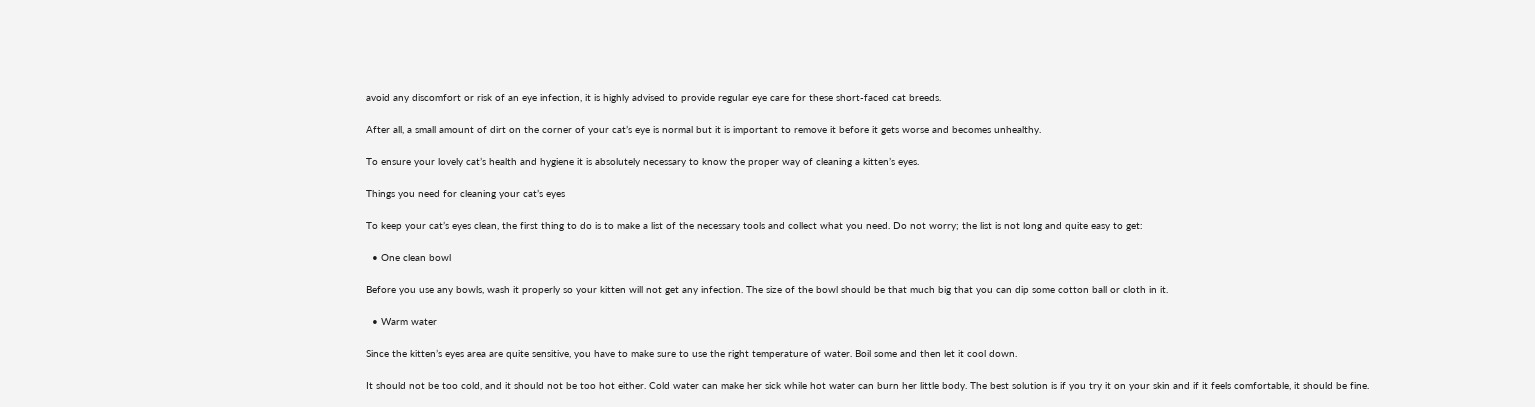avoid any discomfort or risk of an eye infection, it is highly advised to provide regular eye care for these short-faced cat breeds.

After all, a small amount of dirt on the corner of your cat’s eye is normal but it is important to remove it before it gets worse and becomes unhealthy.

To ensure your lovely cat’s health and hygiene it is absolutely necessary to know the proper way of cleaning a kitten’s eyes.

Things you need for cleaning your cat’s eyes

To keep your cat’s eyes clean, the first thing to do is to make a list of the necessary tools and collect what you need. Do not worry; the list is not long and quite easy to get:

  • One clean bowl

Before you use any bowls, wash it properly so your kitten will not get any infection. The size of the bowl should be that much big that you can dip some cotton ball or cloth in it.

  • Warm water

Since the kitten’s eyes area are quite sensitive, you have to make sure to use the right temperature of water. Boil some and then let it cool down.

It should not be too cold, and it should not be too hot either. Cold water can make her sick while hot water can burn her little body. The best solution is if you try it on your skin and if it feels comfortable, it should be fine.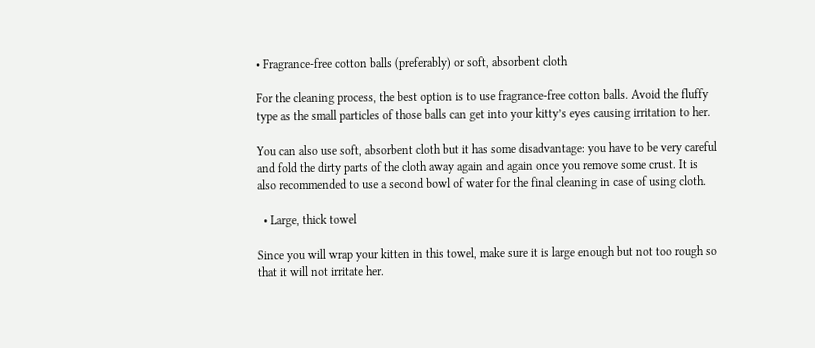• Fragrance-free cotton balls (preferably) or soft, absorbent cloth

For the cleaning process, the best option is to use fragrance-free cotton balls. Avoid the fluffy type as the small particles of those balls can get into your kitty’s eyes causing irritation to her.

You can also use soft, absorbent cloth but it has some disadvantage: you have to be very careful and fold the dirty parts of the cloth away again and again once you remove some crust. It is also recommended to use a second bowl of water for the final cleaning in case of using cloth.

  • Large, thick towel

Since you will wrap your kitten in this towel, make sure it is large enough but not too rough so that it will not irritate her.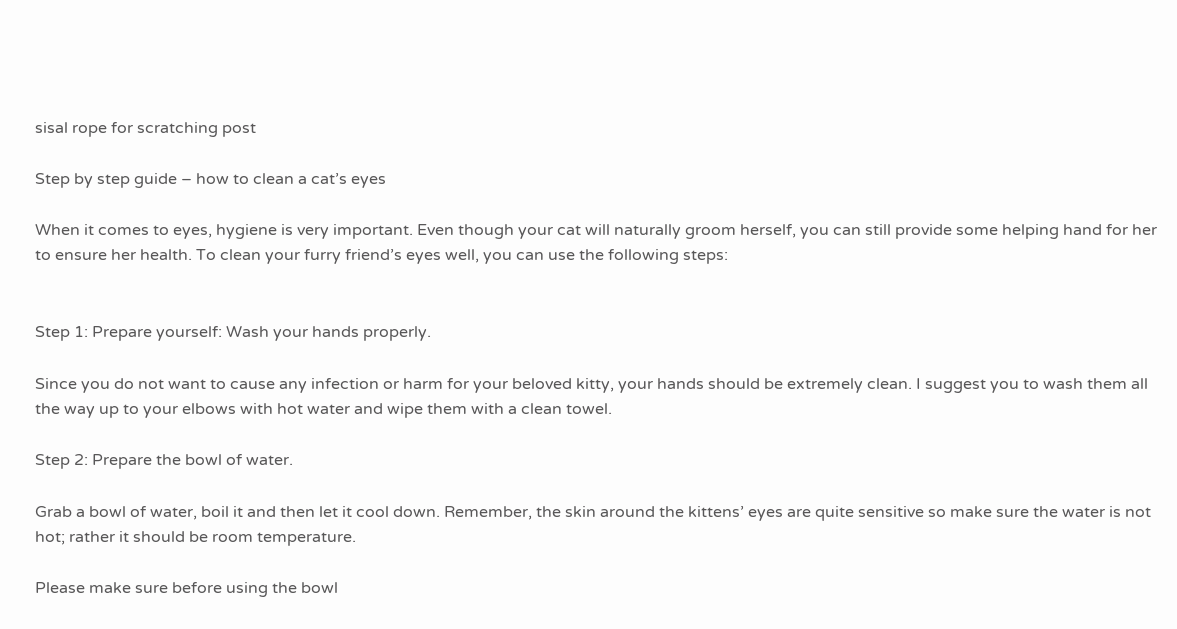sisal rope for scratching post

Step by step guide – how to clean a cat’s eyes

When it comes to eyes, hygiene is very important. Even though your cat will naturally groom herself, you can still provide some helping hand for her to ensure her health. To clean your furry friend’s eyes well, you can use the following steps:


Step 1: Prepare yourself: Wash your hands properly.

Since you do not want to cause any infection or harm for your beloved kitty, your hands should be extremely clean. I suggest you to wash them all the way up to your elbows with hot water and wipe them with a clean towel.

Step 2: Prepare the bowl of water.

Grab a bowl of water, boil it and then let it cool down. Remember, the skin around the kittens’ eyes are quite sensitive so make sure the water is not hot; rather it should be room temperature.

Please make sure before using the bowl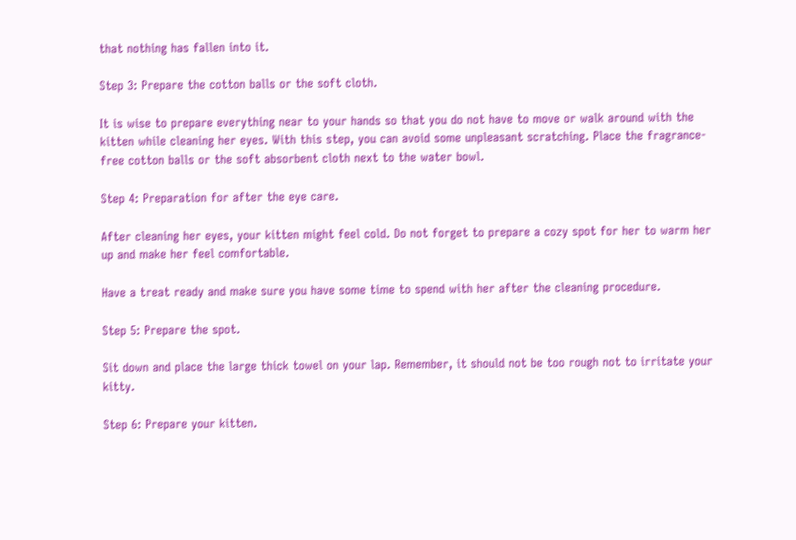that nothing has fallen into it.

Step 3: Prepare the cotton balls or the soft cloth.

It is wise to prepare everything near to your hands so that you do not have to move or walk around with the kitten while cleaning her eyes. With this step, you can avoid some unpleasant scratching. Place the fragrance-free cotton balls or the soft absorbent cloth next to the water bowl.

Step 4: Preparation for after the eye care.

After cleaning her eyes, your kitten might feel cold. Do not forget to prepare a cozy spot for her to warm her up and make her feel comfortable.

Have a treat ready and make sure you have some time to spend with her after the cleaning procedure.

Step 5: Prepare the spot.

Sit down and place the large thick towel on your lap. Remember, it should not be too rough not to irritate your kitty.

Step 6: Prepare your kitten.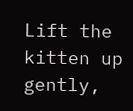Lift the kitten up gently,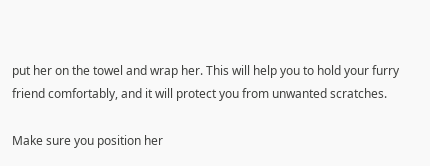put her on the towel and wrap her. This will help you to hold your furry friend comfortably, and it will protect you from unwanted scratches.

Make sure you position her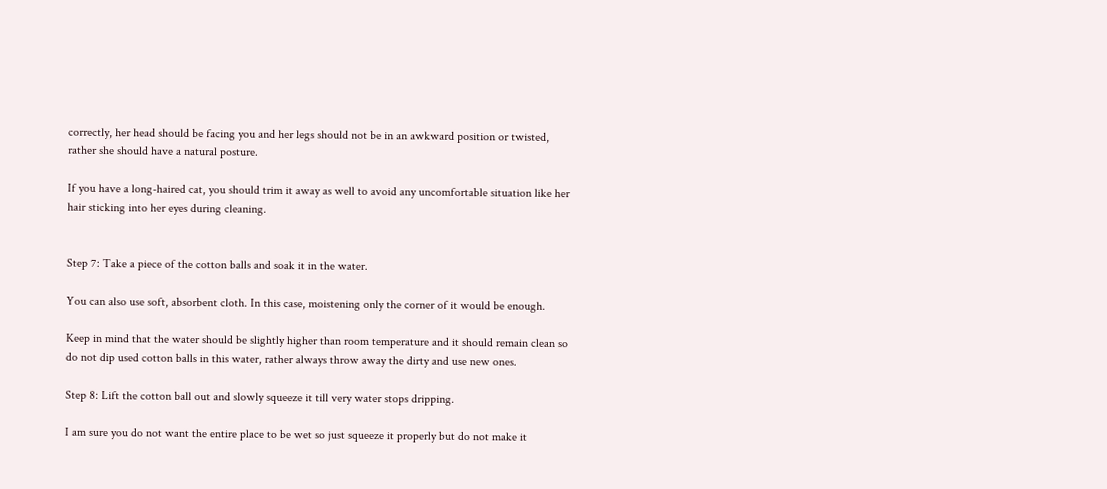correctly, her head should be facing you and her legs should not be in an awkward position or twisted, rather she should have a natural posture.

If you have a long-haired cat, you should trim it away as well to avoid any uncomfortable situation like her hair sticking into her eyes during cleaning.


Step 7: Take a piece of the cotton balls and soak it in the water.

You can also use soft, absorbent cloth. In this case, moistening only the corner of it would be enough.

Keep in mind that the water should be slightly higher than room temperature and it should remain clean so do not dip used cotton balls in this water, rather always throw away the dirty and use new ones.

Step 8: Lift the cotton ball out and slowly squeeze it till very water stops dripping.

I am sure you do not want the entire place to be wet so just squeeze it properly but do not make it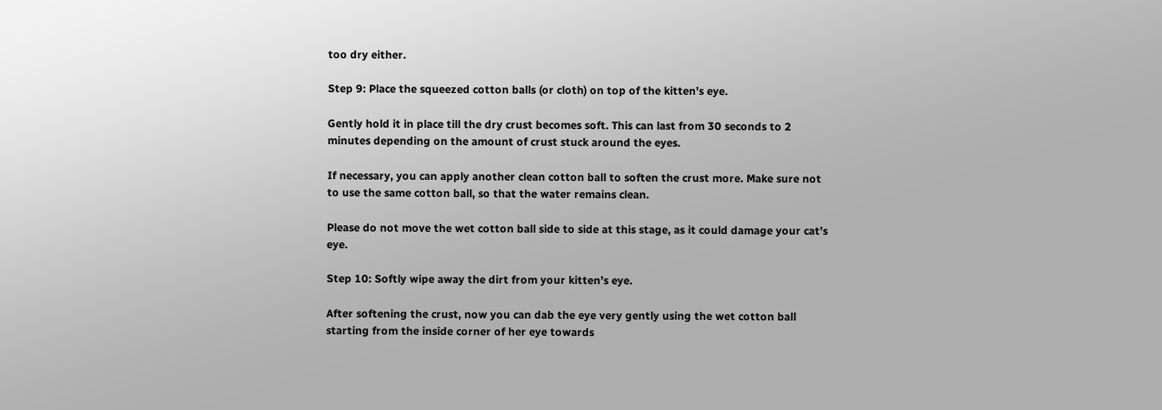too dry either.

Step 9: Place the squeezed cotton balls (or cloth) on top of the kitten’s eye.

Gently hold it in place till the dry crust becomes soft. This can last from 30 seconds to 2 minutes depending on the amount of crust stuck around the eyes.

If necessary, you can apply another clean cotton ball to soften the crust more. Make sure not to use the same cotton ball, so that the water remains clean.

Please do not move the wet cotton ball side to side at this stage, as it could damage your cat’s eye.

Step 10: Softly wipe away the dirt from your kitten’s eye.

After softening the crust, now you can dab the eye very gently using the wet cotton ball starting from the inside corner of her eye towards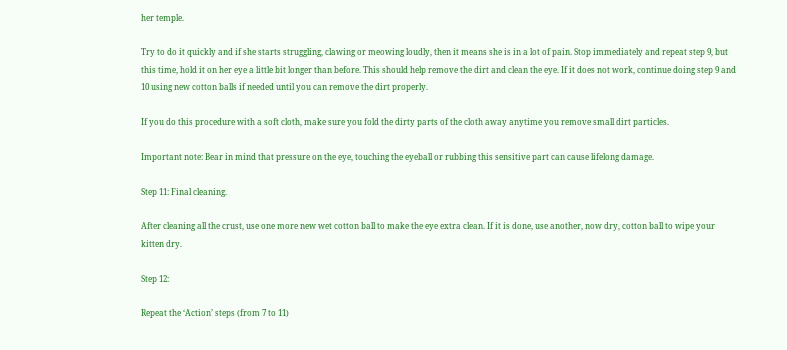her temple.

Try to do it quickly and if she starts struggling, clawing or meowing loudly, then it means she is in a lot of pain. Stop immediately and repeat step 9, but this time, hold it on her eye a little bit longer than before. This should help remove the dirt and clean the eye. If it does not work, continue doing step 9 and 10 using new cotton balls if needed until you can remove the dirt properly.

If you do this procedure with a soft cloth, make sure you fold the dirty parts of the cloth away anytime you remove small dirt particles.

Important note: Bear in mind that pressure on the eye, touching the eyeball or rubbing this sensitive part can cause lifelong damage.

Step 11: Final cleaning.

After cleaning all the crust, use one more new wet cotton ball to make the eye extra clean. If it is done, use another, now dry, cotton ball to wipe your kitten dry.

Step 12:

Repeat the ‘Action’ steps (from 7 to 11)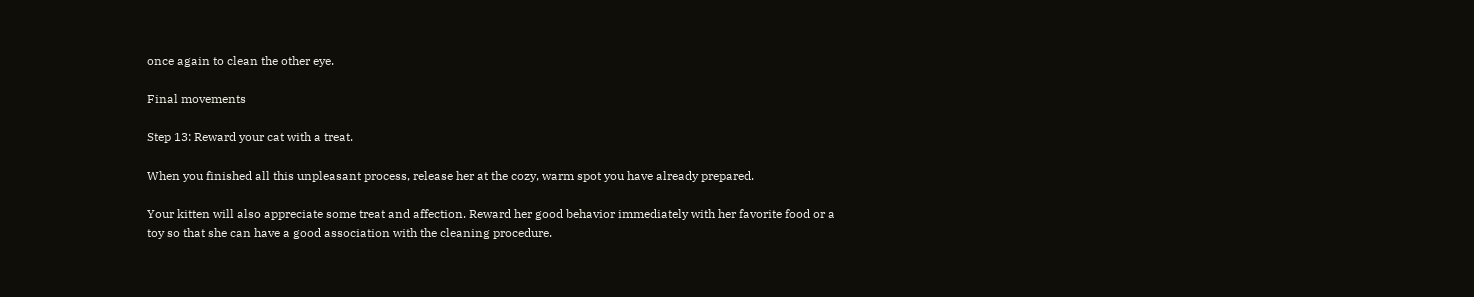once again to clean the other eye.

Final movements

Step 13: Reward your cat with a treat.

When you finished all this unpleasant process, release her at the cozy, warm spot you have already prepared.

Your kitten will also appreciate some treat and affection. Reward her good behavior immediately with her favorite food or a toy so that she can have a good association with the cleaning procedure.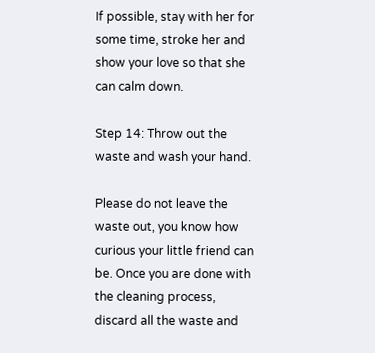If possible, stay with her for some time, stroke her and show your love so that she can calm down.

Step 14: Throw out the waste and wash your hand.

Please do not leave the waste out, you know how curious your little friend can be. Once you are done with the cleaning process, discard all the waste and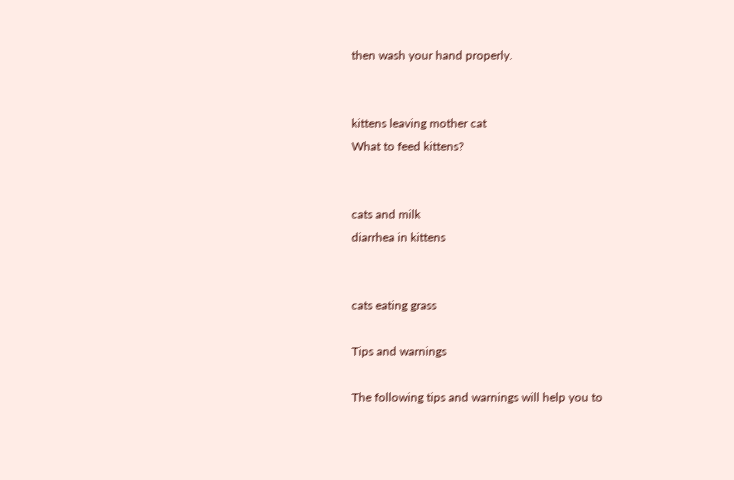then wash your hand properly.


kittens leaving mother cat
What to feed kittens?


cats and milk
diarrhea in kittens


cats eating grass

Tips and warnings

The following tips and warnings will help you to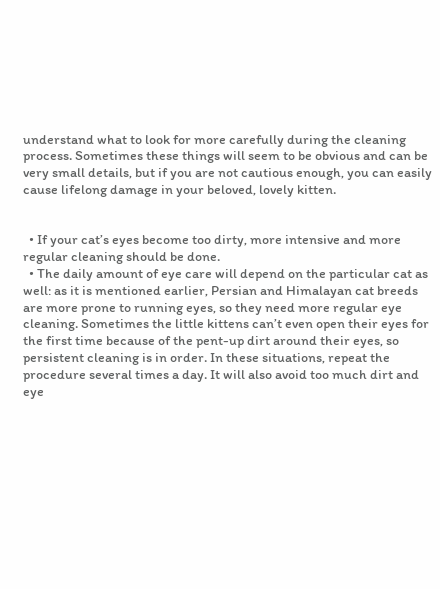understand what to look for more carefully during the cleaning process. Sometimes these things will seem to be obvious and can be very small details, but if you are not cautious enough, you can easily cause lifelong damage in your beloved, lovely kitten.


  • If your cat’s eyes become too dirty, more intensive and more regular cleaning should be done.
  • The daily amount of eye care will depend on the particular cat as well: as it is mentioned earlier, Persian and Himalayan cat breeds are more prone to running eyes, so they need more regular eye cleaning. Sometimes the little kittens can’t even open their eyes for the first time because of the pent-up dirt around their eyes, so persistent cleaning is in order. In these situations, repeat the procedure several times a day. It will also avoid too much dirt and eye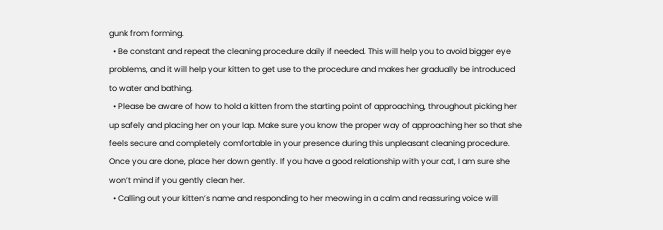gunk from forming.
  • Be constant and repeat the cleaning procedure daily if needed. This will help you to avoid bigger eye problems, and it will help your kitten to get use to the procedure and makes her gradually be introduced to water and bathing.
  • Please be aware of how to hold a kitten from the starting point of approaching, throughout picking her up safely and placing her on your lap. Make sure you know the proper way of approaching her so that she feels secure and completely comfortable in your presence during this unpleasant cleaning procedure. Once you are done, place her down gently. If you have a good relationship with your cat, I am sure she won’t mind if you gently clean her.
  • Calling out your kitten’s name and responding to her meowing in a calm and reassuring voice will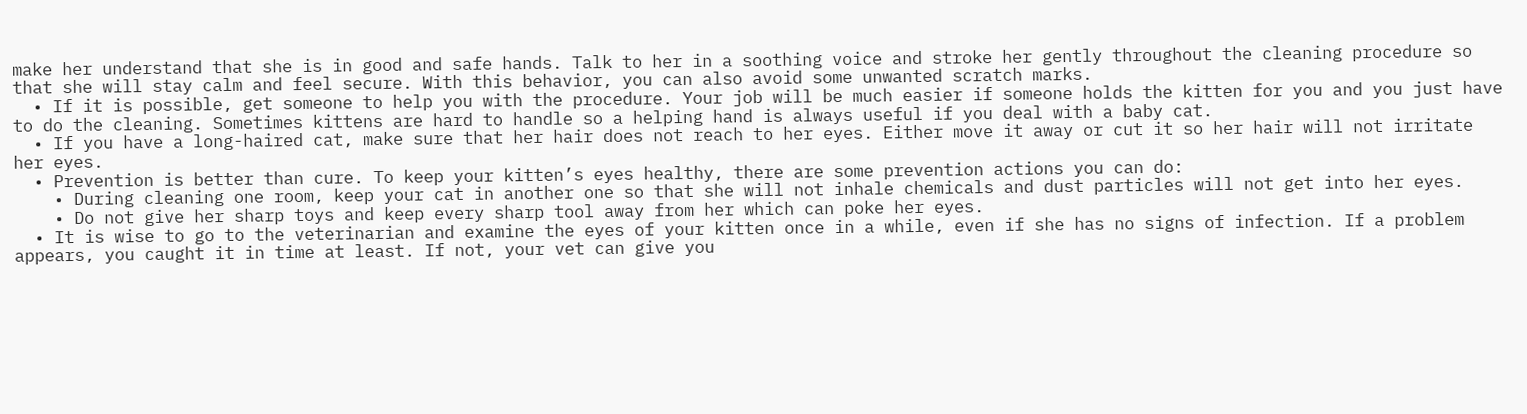make her understand that she is in good and safe hands. Talk to her in a soothing voice and stroke her gently throughout the cleaning procedure so that she will stay calm and feel secure. With this behavior, you can also avoid some unwanted scratch marks.
  • If it is possible, get someone to help you with the procedure. Your job will be much easier if someone holds the kitten for you and you just have to do the cleaning. Sometimes kittens are hard to handle so a helping hand is always useful if you deal with a baby cat.
  • If you have a long-haired cat, make sure that her hair does not reach to her eyes. Either move it away or cut it so her hair will not irritate her eyes.
  • Prevention is better than cure. To keep your kitten’s eyes healthy, there are some prevention actions you can do:
    • During cleaning one room, keep your cat in another one so that she will not inhale chemicals and dust particles will not get into her eyes.
    • Do not give her sharp toys and keep every sharp tool away from her which can poke her eyes.
  • It is wise to go to the veterinarian and examine the eyes of your kitten once in a while, even if she has no signs of infection. If a problem appears, you caught it in time at least. If not, your vet can give you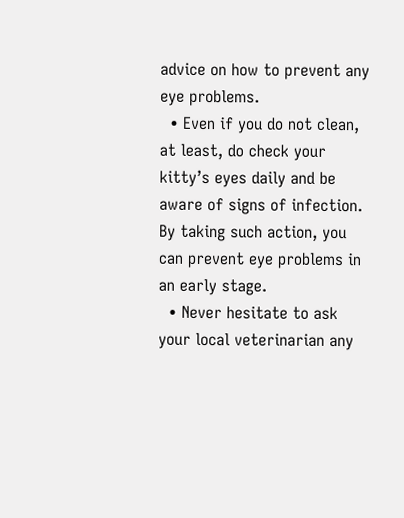advice on how to prevent any eye problems.
  • Even if you do not clean, at least, do check your kitty’s eyes daily and be aware of signs of infection. By taking such action, you can prevent eye problems in an early stage.
  • Never hesitate to ask your local veterinarian any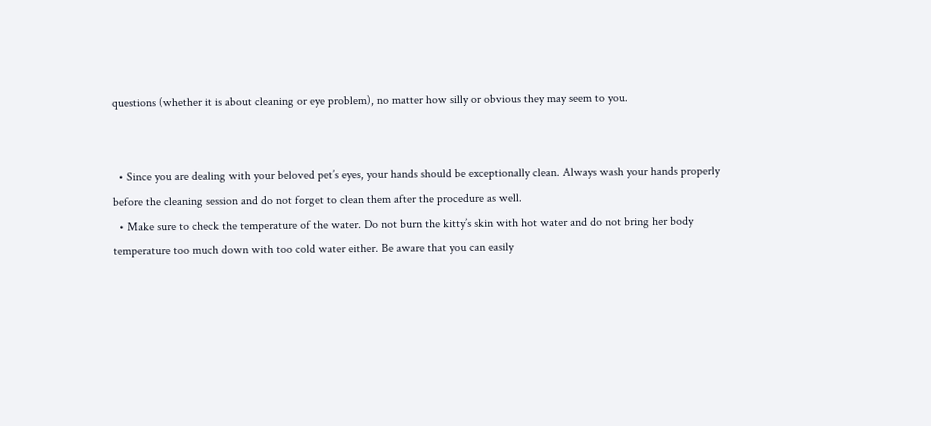questions (whether it is about cleaning or eye problem), no matter how silly or obvious they may seem to you.


  • Since you are dealing with your beloved pet’s eyes, your hands should be exceptionally clean. Always wash your hands properly before the cleaning session and do not forget to clean them after the procedure as well.
  • Make sure to check the temperature of the water. Do not burn the kitty’s skin with hot water and do not bring her body temperature too much down with too cold water either. Be aware that you can easily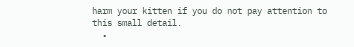harm your kitten if you do not pay attention to this small detail.
  •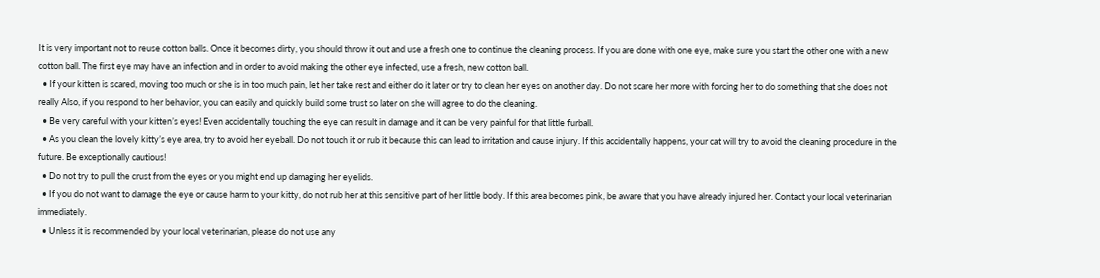It is very important not to reuse cotton balls. Once it becomes dirty, you should throw it out and use a fresh one to continue the cleaning process. If you are done with one eye, make sure you start the other one with a new cotton ball. The first eye may have an infection and in order to avoid making the other eye infected, use a fresh, new cotton ball.
  • If your kitten is scared, moving too much or she is in too much pain, let her take rest and either do it later or try to clean her eyes on another day. Do not scare her more with forcing her to do something that she does not really Also, if you respond to her behavior, you can easily and quickly build some trust so later on she will agree to do the cleaning.
  • Be very careful with your kitten’s eyes! Even accidentally touching the eye can result in damage and it can be very painful for that little furball.
  • As you clean the lovely kitty’s eye area, try to avoid her eyeball. Do not touch it or rub it because this can lead to irritation and cause injury. If this accidentally happens, your cat will try to avoid the cleaning procedure in the future. Be exceptionally cautious!
  • Do not try to pull the crust from the eyes or you might end up damaging her eyelids.
  • If you do not want to damage the eye or cause harm to your kitty, do not rub her at this sensitive part of her little body. If this area becomes pink, be aware that you have already injured her. Contact your local veterinarian immediately.
  • Unless it is recommended by your local veterinarian, please do not use any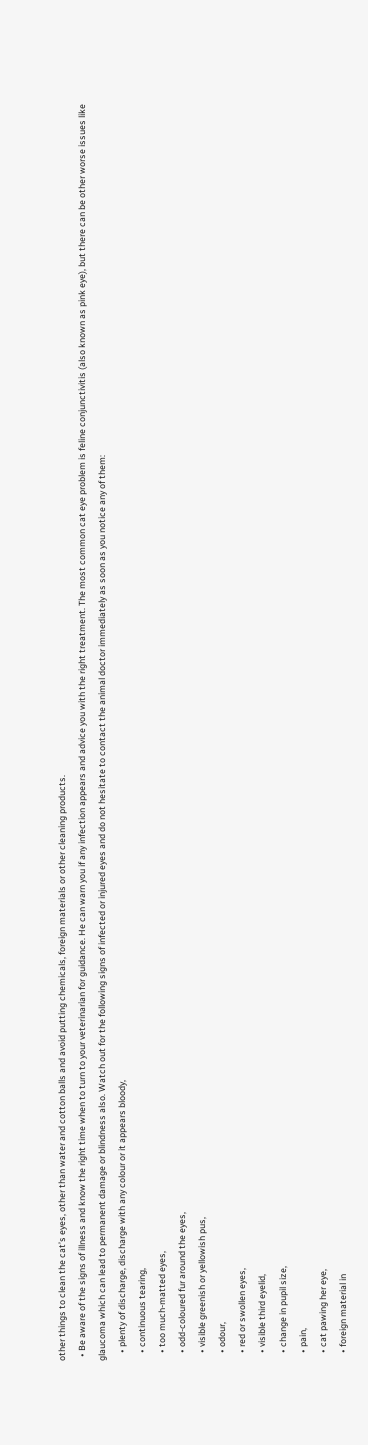other things to clean the cat’s eyes, other than water and cotton balls and avoid putting chemicals, foreign materials or other cleaning products.
  • Be aware of the signs of illness and know the right time when to turn to your veterinarian for guidance. He can warn you if any infection appears and advice you with the right treatment. The most common cat eye problem is feline conjunctivitis (also known as pink eye), but there can be other worse issues like glaucoma which can lead to permanent damage or blindness also. Watch out for the following signs of infected or injured eyes and do not hesitate to contact the animal doctor immediately as soon as you notice any of them:
    • plenty of discharge, discharge with any colour or it appears bloody,
    • continuous tearing,
    • too much-matted eyes,
    • odd-coloured fur around the eyes,
    • visible greenish or yellowish pus,
    • odour,
    • red or swollen eyes,
    • visible third eyelid,
    • change in pupil size,
    • pain,
    • cat pawing her eye,
    • foreign material in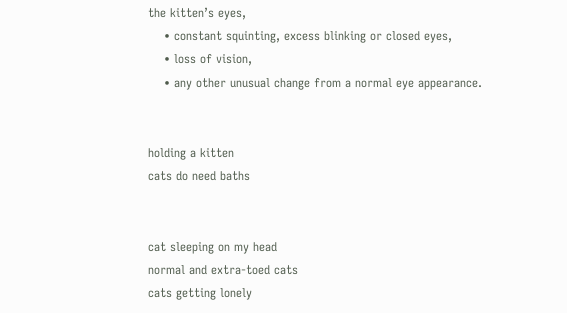the kitten’s eyes,
    • constant squinting, excess blinking or closed eyes,
    • loss of vision,
    • any other unusual change from a normal eye appearance.


holding a kitten
cats do need baths


cat sleeping on my head
normal and extra-toed cats
cats getting lonely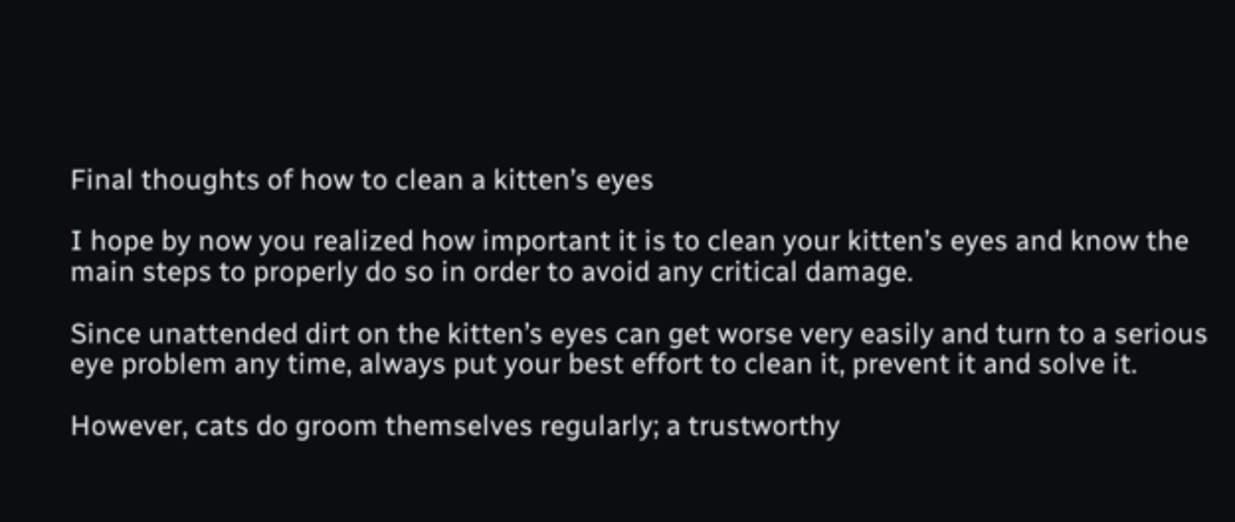Final thoughts of how to clean a kitten’s eyes

I hope by now you realized how important it is to clean your kitten’s eyes and know the main steps to properly do so in order to avoid any critical damage.

Since unattended dirt on the kitten’s eyes can get worse very easily and turn to a serious eye problem any time, always put your best effort to clean it, prevent it and solve it.

However, cats do groom themselves regularly; a trustworthy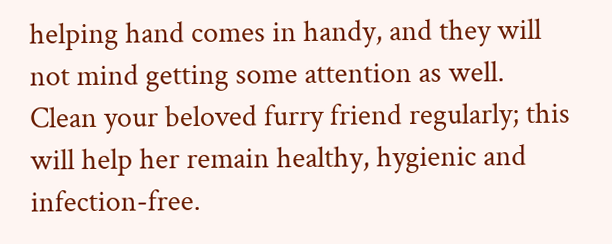helping hand comes in handy, and they will not mind getting some attention as well. Clean your beloved furry friend regularly; this will help her remain healthy, hygienic and infection-free.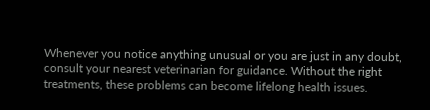Whenever you notice anything unusual or you are just in any doubt, consult your nearest veterinarian for guidance. Without the right treatments, these problems can become lifelong health issues.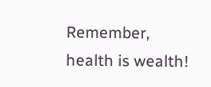Remember, health is wealth!